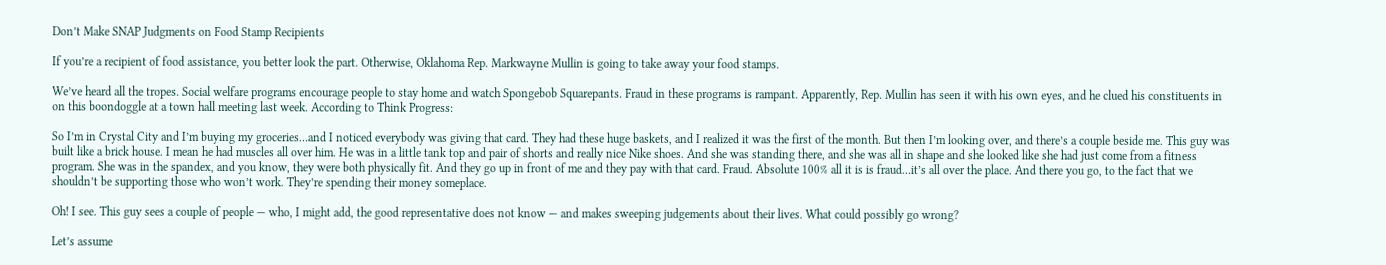Don’t Make SNAP Judgments on Food Stamp Recipients

If you’re a recipient of food assistance, you better look the part. Otherwise, Oklahoma Rep. Markwayne Mullin is going to take away your food stamps.

We’ve heard all the tropes. Social welfare programs encourage people to stay home and watch Spongebob Squarepants. Fraud in these programs is rampant. Apparently, Rep. Mullin has seen it with his own eyes, and he clued his constituents in on this boondoggle at a town hall meeting last week. According to Think Progress:

So I’m in Crystal City and I’m buying my groceries…and I noticed everybody was giving that card. They had these huge baskets, and I realized it was the first of the month. But then I’m looking over, and there’s a couple beside me. This guy was built like a brick house. I mean he had muscles all over him. He was in a little tank top and pair of shorts and really nice Nike shoes. And she was standing there, and she was all in shape and she looked like she had just come from a fitness program. She was in the spandex, and you know, they were both physically fit. And they go up in front of me and they pay with that card. Fraud. Absolute 100% all it is is fraud…it’s all over the place. And there you go, to the fact that we shouldn’t be supporting those who won’t work. They’re spending their money someplace.

Oh! I see. This guy sees a couple of people — who, I might add, the good representative does not know — and makes sweeping judgements about their lives. What could possibly go wrong?

Let’s assume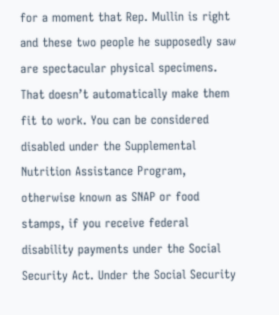for a moment that Rep. Mullin is right and these two people he supposedly saw are spectacular physical specimens. That doesn’t automatically make them fit to work. You can be considered disabled under the Supplemental Nutrition Assistance Program, otherwise known as SNAP or food stamps, if you receive federal disability payments under the Social Security Act. Under the Social Security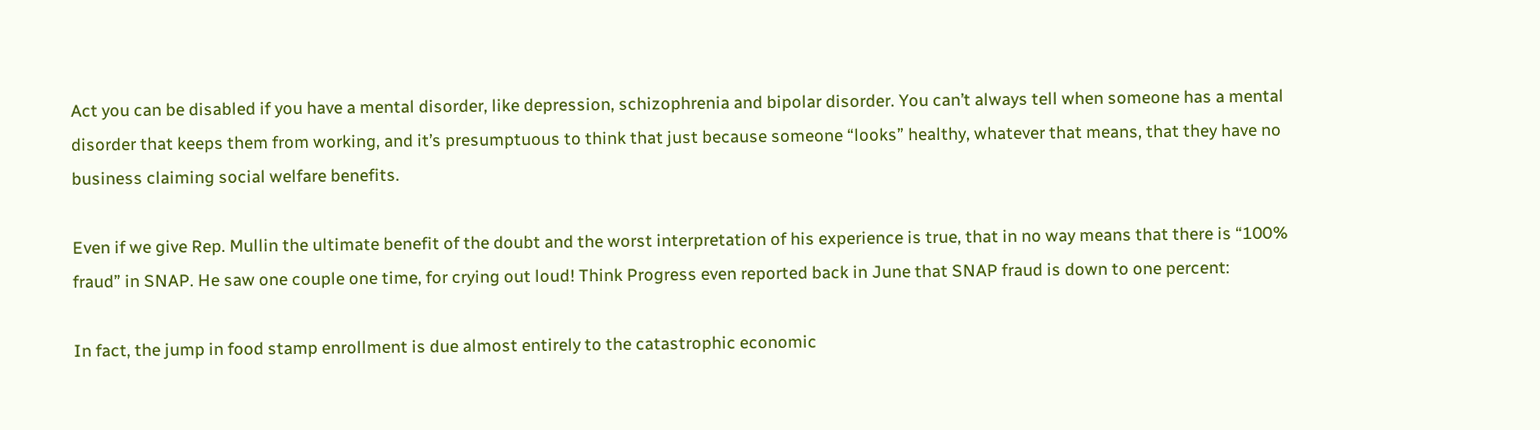Act you can be disabled if you have a mental disorder, like depression, schizophrenia and bipolar disorder. You can’t always tell when someone has a mental disorder that keeps them from working, and it’s presumptuous to think that just because someone “looks” healthy, whatever that means, that they have no business claiming social welfare benefits.

Even if we give Rep. Mullin the ultimate benefit of the doubt and the worst interpretation of his experience is true, that in no way means that there is “100% fraud” in SNAP. He saw one couple one time, for crying out loud! Think Progress even reported back in June that SNAP fraud is down to one percent:

In fact, the jump in food stamp enrollment is due almost entirely to the catastrophic economic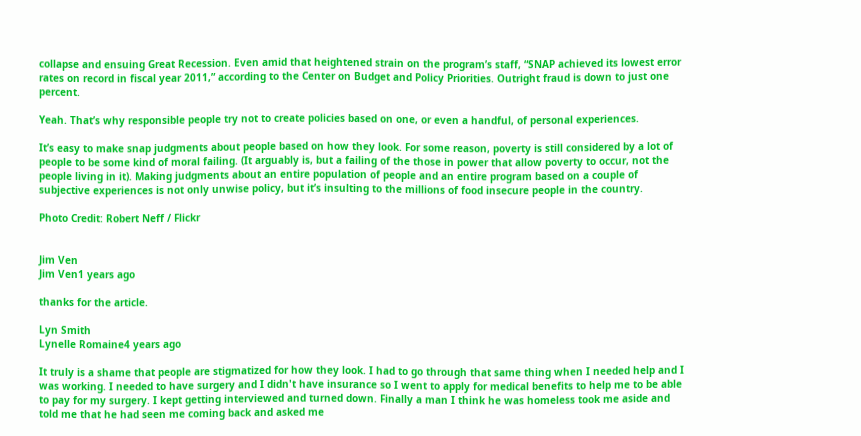collapse and ensuing Great Recession. Even amid that heightened strain on the program’s staff, “SNAP achieved its lowest error rates on record in fiscal year 2011,” according to the Center on Budget and Policy Priorities. Outright fraud is down to just one percent.

Yeah. That’s why responsible people try not to create policies based on one, or even a handful, of personal experiences.

It’s easy to make snap judgments about people based on how they look. For some reason, poverty is still considered by a lot of people to be some kind of moral failing. (It arguably is, but a failing of the those in power that allow poverty to occur, not the people living in it). Making judgments about an entire population of people and an entire program based on a couple of subjective experiences is not only unwise policy, but it’s insulting to the millions of food insecure people in the country.

Photo Credit: Robert Neff / Flickr


Jim Ven
Jim Ven1 years ago

thanks for the article.

Lyn Smith
Lynelle Romaine4 years ago

It truly is a shame that people are stigmatized for how they look. I had to go through that same thing when I needed help and I was working. I needed to have surgery and I didn't have insurance so I went to apply for medical benefits to help me to be able to pay for my surgery. I kept getting interviewed and turned down. Finally a man I think he was homeless took me aside and told me that he had seen me coming back and asked me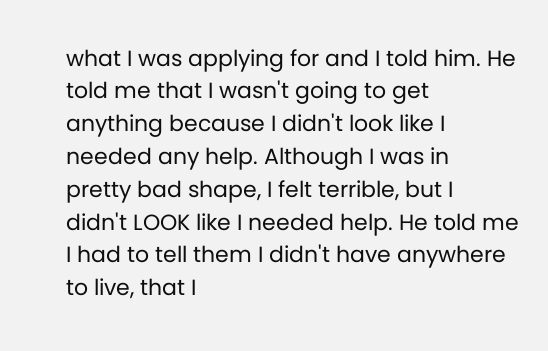what I was applying for and I told him. He told me that I wasn't going to get anything because I didn't look like I needed any help. Although I was in pretty bad shape, I felt terrible, but I didn't LOOK like I needed help. He told me I had to tell them I didn't have anywhere to live, that I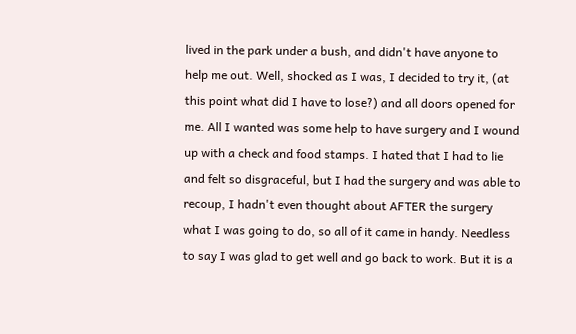lived in the park under a bush, and didn't have anyone to help me out. Well, shocked as I was, I decided to try it, (at this point what did I have to lose?) and all doors opened for me. All I wanted was some help to have surgery and I wound up with a check and food stamps. I hated that I had to lie and felt so disgraceful, but I had the surgery and was able to recoup, I hadn't even thought about AFTER the surgery what I was going to do, so all of it came in handy. Needless to say I was glad to get well and go back to work. But it is a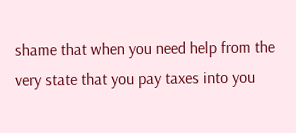shame that when you need help from the very state that you pay taxes into you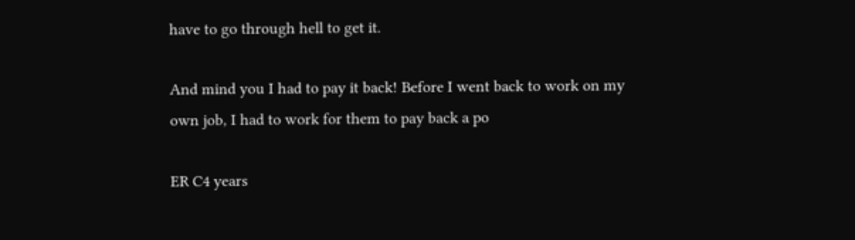have to go through hell to get it.

And mind you I had to pay it back! Before I went back to work on my own job, I had to work for them to pay back a po

ER C4 years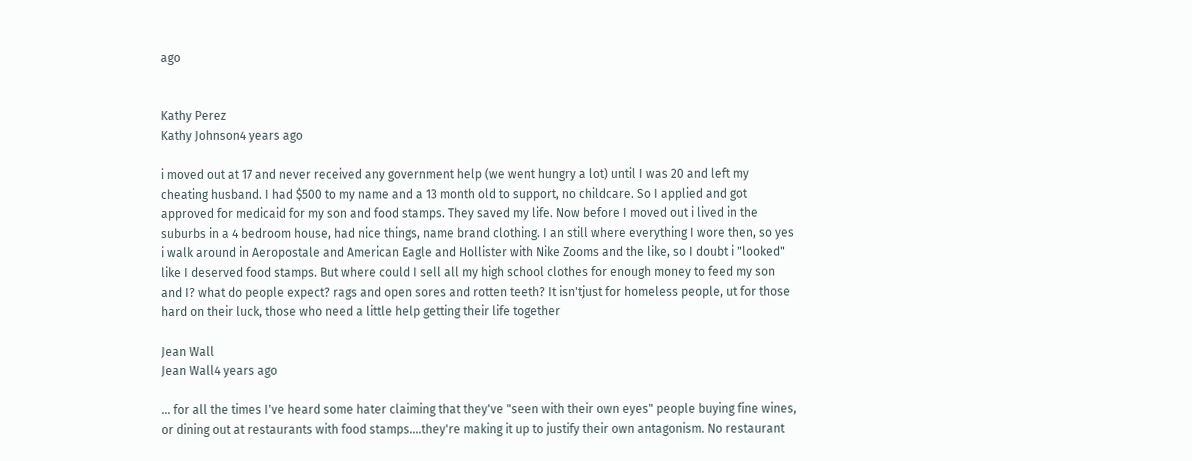ago


Kathy Perez
Kathy Johnson4 years ago

i moved out at 17 and never received any government help (we went hungry a lot) until I was 20 and left my cheating husband. I had $500 to my name and a 13 month old to support, no childcare. So I applied and got approved for medicaid for my son and food stamps. They saved my life. Now before I moved out i lived in the suburbs in a 4 bedroom house, had nice things, name brand clothing. I an still where everything I wore then, so yes i walk around in Aeropostale and American Eagle and Hollister with Nike Zooms and the like, so I doubt i "looked" like I deserved food stamps. But where could I sell all my high school clothes for enough money to feed my son and I? what do people expect? rags and open sores and rotten teeth? It isn'tjust for homeless people, ut for those hard on their luck, those who need a little help getting their life together

Jean Wall
Jean Wall4 years ago

... for all the times I've heard some hater claiming that they've "seen with their own eyes" people buying fine wines, or dining out at restaurants with food stamps....they're making it up to justify their own antagonism. No restaurant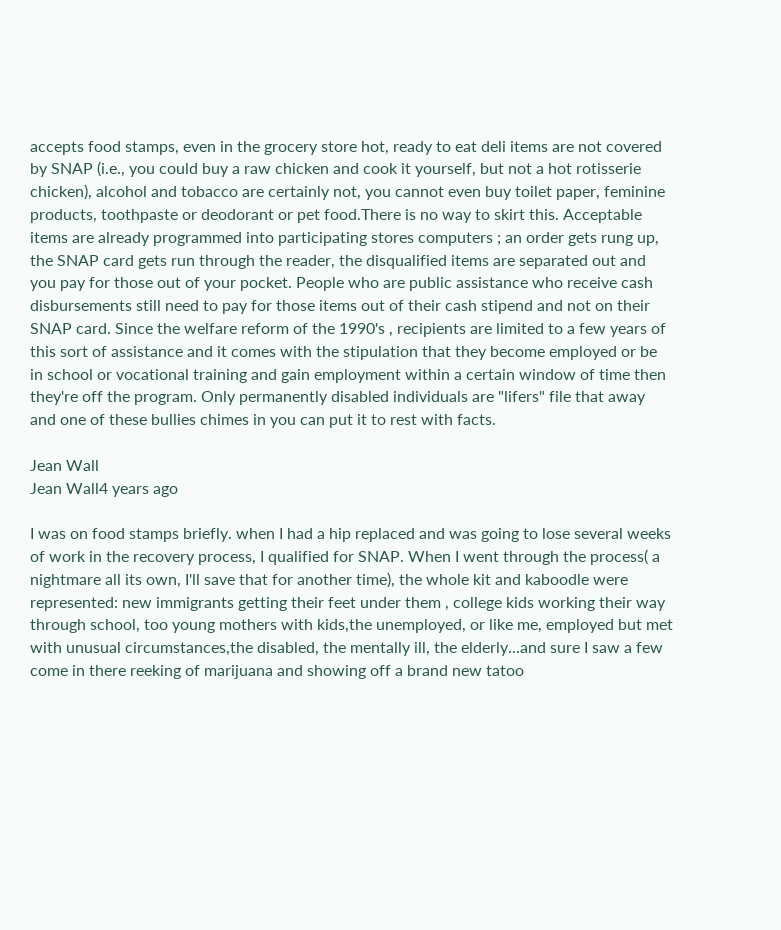accepts food stamps, even in the grocery store hot, ready to eat deli items are not covered by SNAP (i.e., you could buy a raw chicken and cook it yourself, but not a hot rotisserie chicken), alcohol and tobacco are certainly not, you cannot even buy toilet paper, feminine products, toothpaste or deodorant or pet food.There is no way to skirt this. Acceptable items are already programmed into participating stores computers ; an order gets rung up, the SNAP card gets run through the reader, the disqualified items are separated out and you pay for those out of your pocket. People who are public assistance who receive cash disbursements still need to pay for those items out of their cash stipend and not on their SNAP card. Since the welfare reform of the 1990's , recipients are limited to a few years of this sort of assistance and it comes with the stipulation that they become employed or be in school or vocational training and gain employment within a certain window of time then they're off the program. Only permanently disabled individuals are "lifers" file that away and one of these bullies chimes in you can put it to rest with facts.

Jean Wall
Jean Wall4 years ago

I was on food stamps briefly. when I had a hip replaced and was going to lose several weeks of work in the recovery process, I qualified for SNAP. When I went through the process( a nightmare all its own, I'll save that for another time), the whole kit and kaboodle were represented: new immigrants getting their feet under them , college kids working their way through school, too young mothers with kids,the unemployed, or like me, employed but met with unusual circumstances,the disabled, the mentally ill, the elderly...and sure I saw a few come in there reeking of marijuana and showing off a brand new tatoo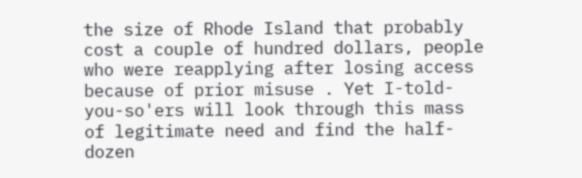the size of Rhode Island that probably cost a couple of hundred dollars, people who were reapplying after losing access because of prior misuse . Yet I-told-you-so'ers will look through this mass of legitimate need and find the half-dozen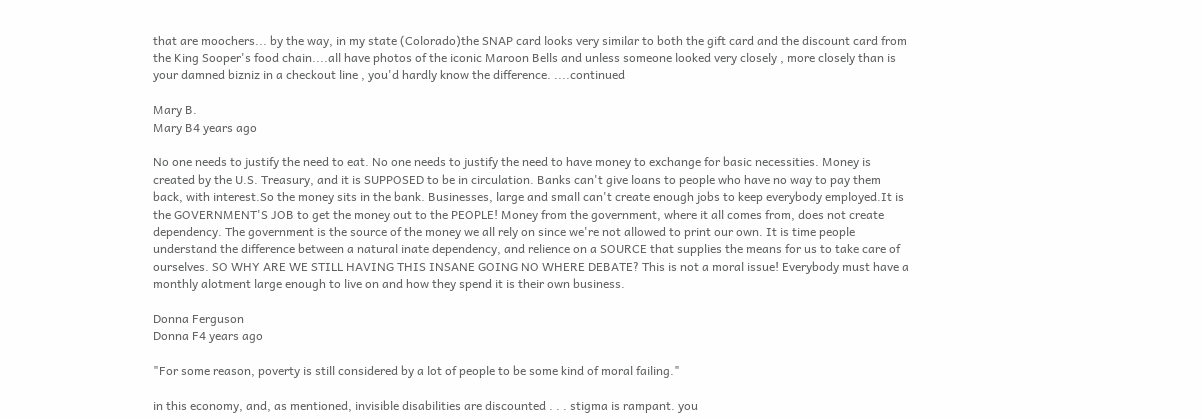that are moochers... by the way, in my state (Colorado)the SNAP card looks very similar to both the gift card and the discount card from the King Sooper's food chain....all have photos of the iconic Maroon Bells and unless someone looked very closely , more closely than is your damned bizniz in a checkout line , you'd hardly know the difference. ....continued

Mary B.
Mary B4 years ago

No one needs to justify the need to eat. No one needs to justify the need to have money to exchange for basic necessities. Money is created by the U.S. Treasury, and it is SUPPOSED to be in circulation. Banks can't give loans to people who have no way to pay them back, with interest.So the money sits in the bank. Businesses, large and small can't create enough jobs to keep everybody employed.It is the GOVERNMENT'S JOB to get the money out to the PEOPLE! Money from the government, where it all comes from, does not create dependency. The government is the source of the money we all rely on since we're not allowed to print our own. It is time people understand the difference between a natural inate dependency, and relience on a SOURCE that supplies the means for us to take care of ourselves. SO WHY ARE WE STILL HAVING THIS INSANE GOING NO WHERE DEBATE? This is not a moral issue! Everybody must have a monthly alotment large enough to live on and how they spend it is their own business.

Donna Ferguson
Donna F4 years ago

"For some reason, poverty is still considered by a lot of people to be some kind of moral failing."

in this economy, and, as mentioned, invisible disabilities are discounted . . . stigma is rampant. you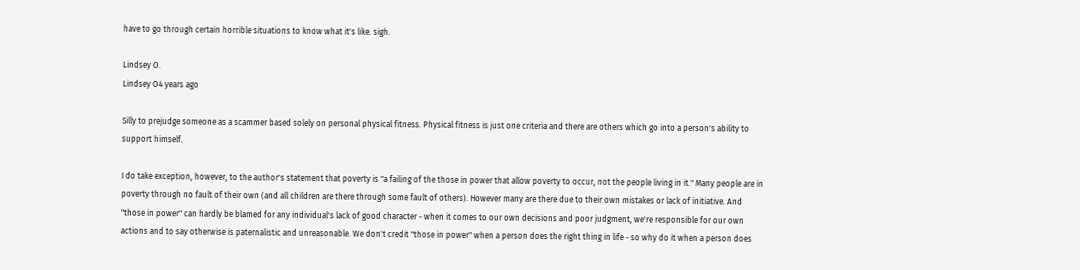have to go through certain horrible situations to know what it's like. sigh.

Lindsey O.
Lindsey O4 years ago

Silly to prejudge someone as a scammer based solely on personal physical fitness. Physical fitness is just one criteria and there are others which go into a person's ability to support himself.

I do take exception, however, to the author's statement that poverty is "a failing of the those in power that allow poverty to occur, not the people living in it." Many people are in poverty through no fault of their own (and all children are there through some fault of others). However many are there due to their own mistakes or lack of initiative. And "those in power" can hardly be blamed for any individual's lack of good character - when it comes to our own decisions and poor judgment, we're responsible for our own actions and to say otherwise is paternalistic and unreasonable. We don't credit "those in power" when a person does the right thing in life - so why do it when a person does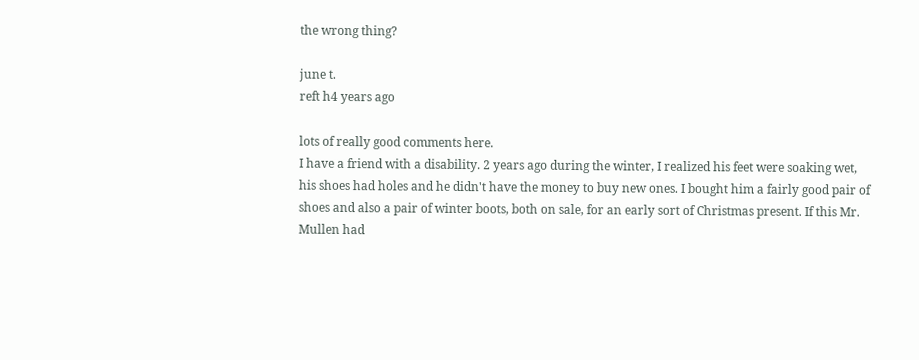the wrong thing?

june t.
reft h4 years ago

lots of really good comments here.
I have a friend with a disability. 2 years ago during the winter, I realized his feet were soaking wet, his shoes had holes and he didn't have the money to buy new ones. I bought him a fairly good pair of shoes and also a pair of winter boots, both on sale, for an early sort of Christmas present. If this Mr. Mullen had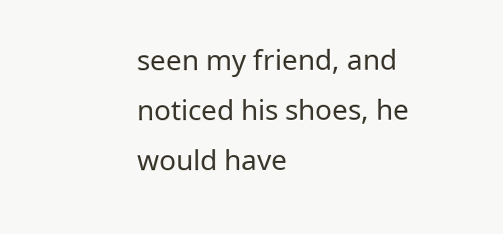seen my friend, and noticed his shoes, he would have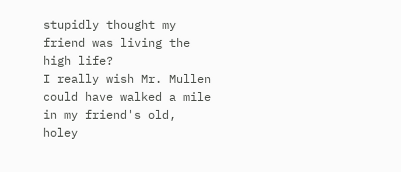stupidly thought my friend was living the high life?
I really wish Mr. Mullen could have walked a mile in my friend's old, holey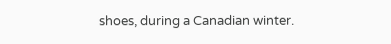shoes, during a Canadian winter.